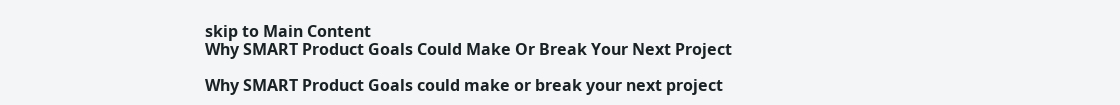skip to Main Content
Why SMART Product Goals Could Make Or Break Your Next Project

Why SMART Product Goals could make or break your next project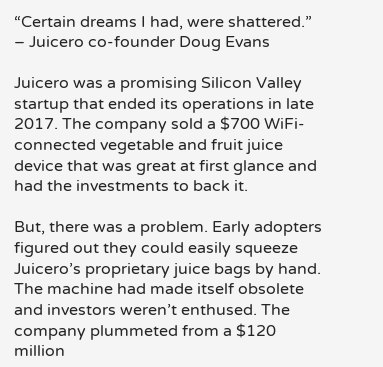“Certain dreams I had, were shattered.” – Juicero co-founder Doug Evans

Juicero was a promising Silicon Valley startup that ended its operations in late 2017. The company sold a $700 WiFi-connected vegetable and fruit juice device that was great at first glance and had the investments to back it.

But, there was a problem. Early adopters figured out they could easily squeeze Juicero’s proprietary juice bags by hand. The machine had made itself obsolete and investors weren’t enthused. The company plummeted from a $120 million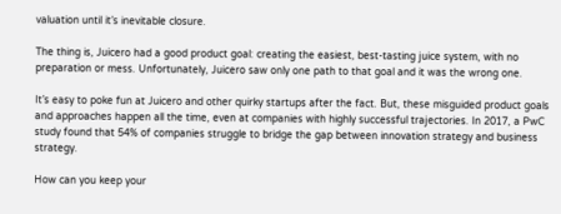valuation until it’s inevitable closure.

The thing is, Juicero had a good product goal: creating the easiest, best-tasting juice system, with no preparation or mess. Unfortunately, Juicero saw only one path to that goal and it was the wrong one.

It’s easy to poke fun at Juicero and other quirky startups after the fact. But, these misguided product goals and approaches happen all the time, even at companies with highly successful trajectories. In 2017, a PwC study found that 54% of companies struggle to bridge the gap between innovation strategy and business strategy.

How can you keep your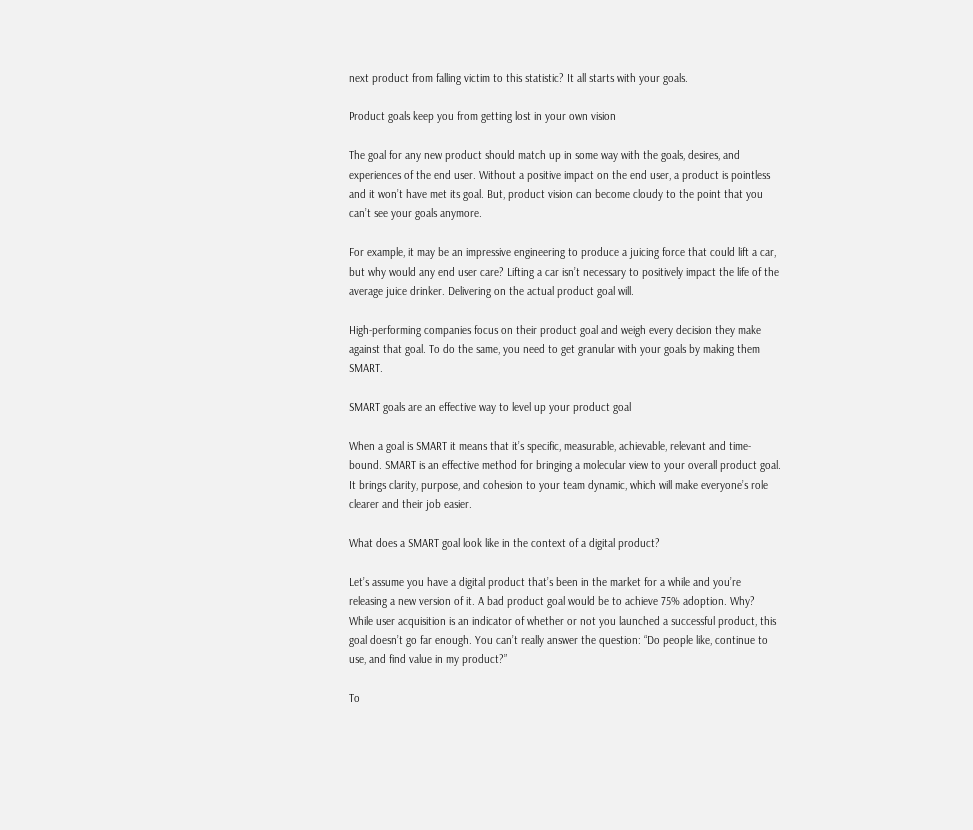next product from falling victim to this statistic? It all starts with your goals.

Product goals keep you from getting lost in your own vision

The goal for any new product should match up in some way with the goals, desires, and experiences of the end user. Without a positive impact on the end user, a product is pointless and it won’t have met its goal. But, product vision can become cloudy to the point that you can’t see your goals anymore.

For example, it may be an impressive engineering to produce a juicing force that could lift a car, but why would any end user care? Lifting a car isn’t necessary to positively impact the life of the average juice drinker. Delivering on the actual product goal will.

High-performing companies focus on their product goal and weigh every decision they make against that goal. To do the same, you need to get granular with your goals by making them SMART.

SMART goals are an effective way to level up your product goal

When a goal is SMART it means that it’s specific, measurable, achievable, relevant and time-bound. SMART is an effective method for bringing a molecular view to your overall product goal. It brings clarity, purpose, and cohesion to your team dynamic, which will make everyone’s role clearer and their job easier.

What does a SMART goal look like in the context of a digital product?

Let’s assume you have a digital product that’s been in the market for a while and you’re releasing a new version of it. A bad product goal would be to achieve 75% adoption. Why? While user acquisition is an indicator of whether or not you launched a successful product, this goal doesn’t go far enough. You can’t really answer the question: “Do people like, continue to use, and find value in my product?”

To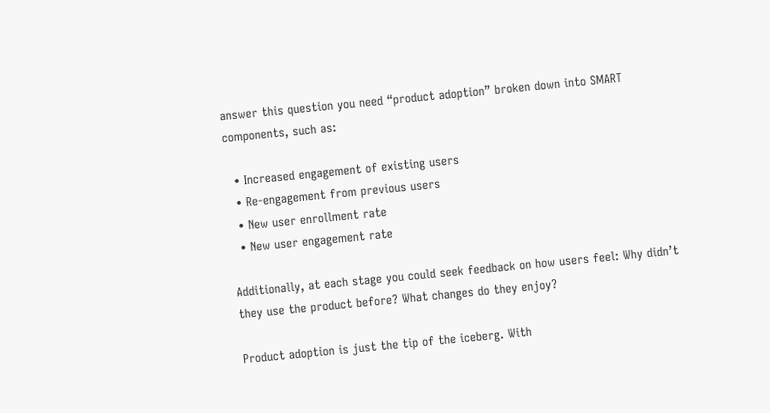answer this question you need “product adoption” broken down into SMART components, such as:

  • Increased engagement of existing users
  • Re-engagement from previous users
  • New user enrollment rate
  • New user engagement rate

Additionally, at each stage you could seek feedback on how users feel: Why didn’t they use the product before? What changes do they enjoy?

Product adoption is just the tip of the iceberg. With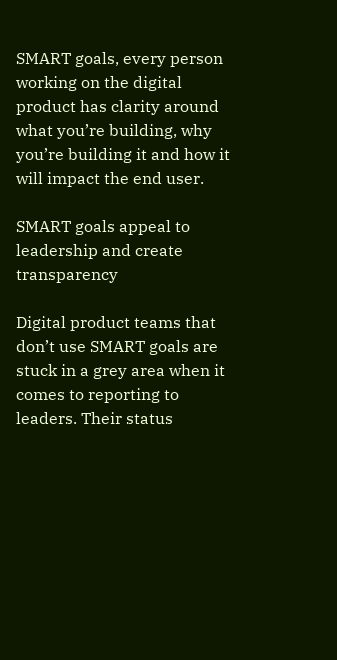SMART goals, every person working on the digital product has clarity around what you’re building, why you’re building it and how it will impact the end user.

SMART goals appeal to leadership and create transparency

Digital product teams that don’t use SMART goals are stuck in a grey area when it comes to reporting to leaders. Their status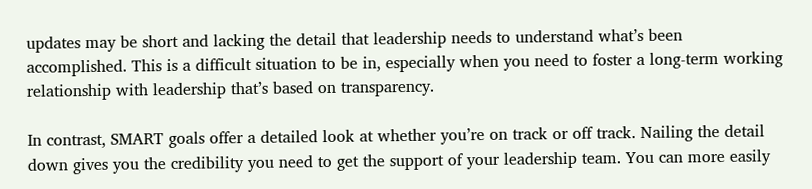updates may be short and lacking the detail that leadership needs to understand what’s been accomplished. This is a difficult situation to be in, especially when you need to foster a long-term working relationship with leadership that’s based on transparency.

In contrast, SMART goals offer a detailed look at whether you’re on track or off track. Nailing the detail down gives you the credibility you need to get the support of your leadership team. You can more easily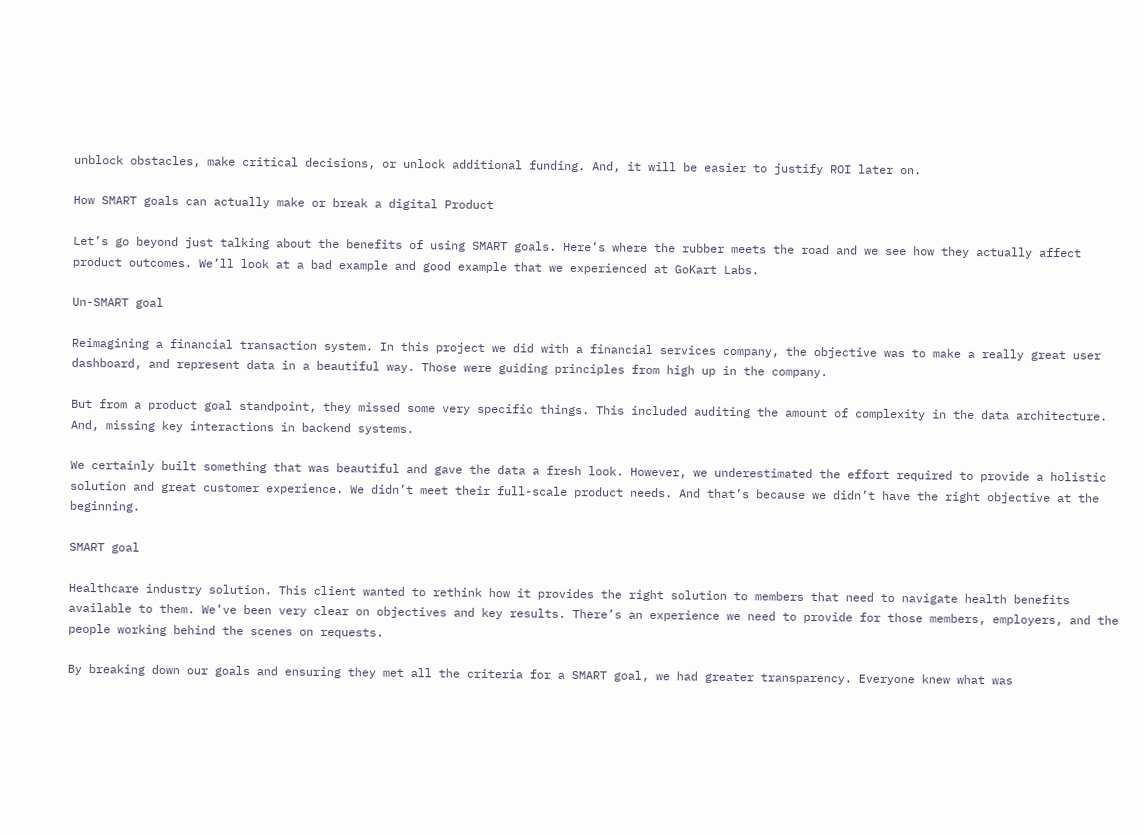unblock obstacles, make critical decisions, or unlock additional funding. And, it will be easier to justify ROI later on.

How SMART goals can actually make or break a digital Product

Let’s go beyond just talking about the benefits of using SMART goals. Here’s where the rubber meets the road and we see how they actually affect product outcomes. We’ll look at a bad example and good example that we experienced at GoKart Labs.

Un-SMART goal

Reimagining a financial transaction system. In this project we did with a financial services company, the objective was to make a really great user dashboard, and represent data in a beautiful way. Those were guiding principles from high up in the company.

But from a product goal standpoint, they missed some very specific things. This included auditing the amount of complexity in the data architecture. And, missing key interactions in backend systems.

We certainly built something that was beautiful and gave the data a fresh look. However, we underestimated the effort required to provide a holistic solution and great customer experience. We didn’t meet their full-scale product needs. And that’s because we didn’t have the right objective at the beginning.

SMART goal

Healthcare industry solution. This client wanted to rethink how it provides the right solution to members that need to navigate health benefits available to them. We’ve been very clear on objectives and key results. There’s an experience we need to provide for those members, employers, and the people working behind the scenes on requests.

By breaking down our goals and ensuring they met all the criteria for a SMART goal, we had greater transparency. Everyone knew what was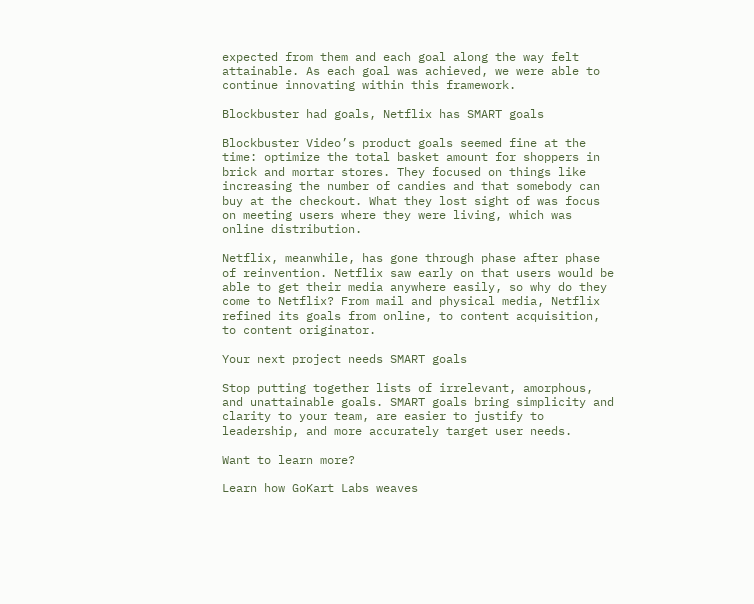expected from them and each goal along the way felt attainable. As each goal was achieved, we were able to continue innovating within this framework.

Blockbuster had goals, Netflix has SMART goals

Blockbuster Video’s product goals seemed fine at the time: optimize the total basket amount for shoppers in brick and mortar stores. They focused on things like increasing the number of candies and that somebody can buy at the checkout. What they lost sight of was focus on meeting users where they were living, which was online distribution.

Netflix, meanwhile, has gone through phase after phase of reinvention. Netflix saw early on that users would be able to get their media anywhere easily, so why do they come to Netflix? From mail and physical media, Netflix refined its goals from online, to content acquisition, to content originator.

Your next project needs SMART goals

Stop putting together lists of irrelevant, amorphous, and unattainable goals. SMART goals bring simplicity and clarity to your team, are easier to justify to leadership, and more accurately target user needs.

Want to learn more?

Learn how GoKart Labs weaves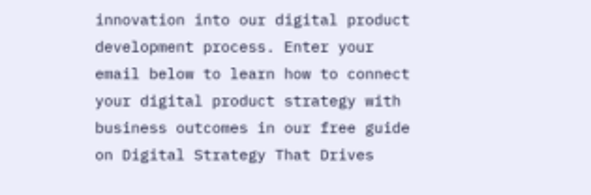innovation into our digital product development process. Enter your email below to learn how to connect your digital product strategy with business outcomes in our free guide on Digital Strategy That Drives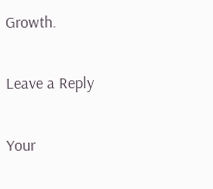Growth.

Leave a Reply

Your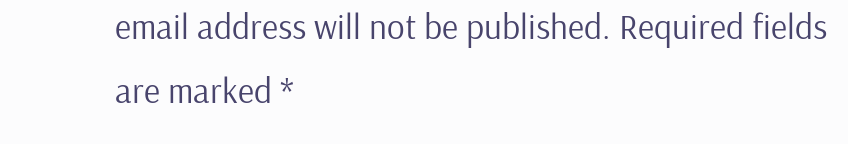email address will not be published. Required fields are marked *